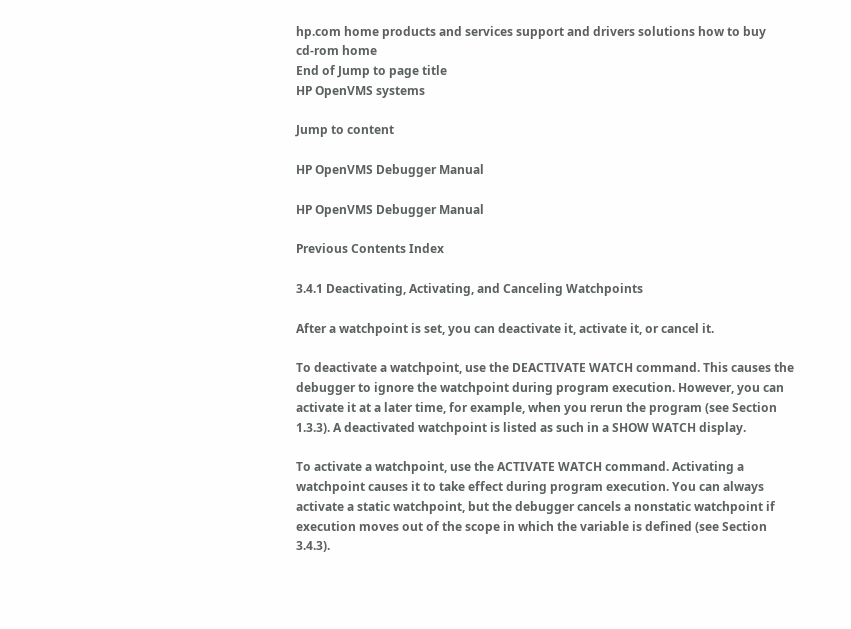hp.com home products and services support and drivers solutions how to buy
cd-rom home
End of Jump to page title
HP OpenVMS systems

Jump to content

HP OpenVMS Debugger Manual

HP OpenVMS Debugger Manual

Previous Contents Index

3.4.1 Deactivating, Activating, and Canceling Watchpoints

After a watchpoint is set, you can deactivate it, activate it, or cancel it.

To deactivate a watchpoint, use the DEACTIVATE WATCH command. This causes the debugger to ignore the watchpoint during program execution. However, you can activate it at a later time, for example, when you rerun the program (see Section 1.3.3). A deactivated watchpoint is listed as such in a SHOW WATCH display.

To activate a watchpoint, use the ACTIVATE WATCH command. Activating a watchpoint causes it to take effect during program execution. You can always activate a static watchpoint, but the debugger cancels a nonstatic watchpoint if execution moves out of the scope in which the variable is defined (see Section 3.4.3).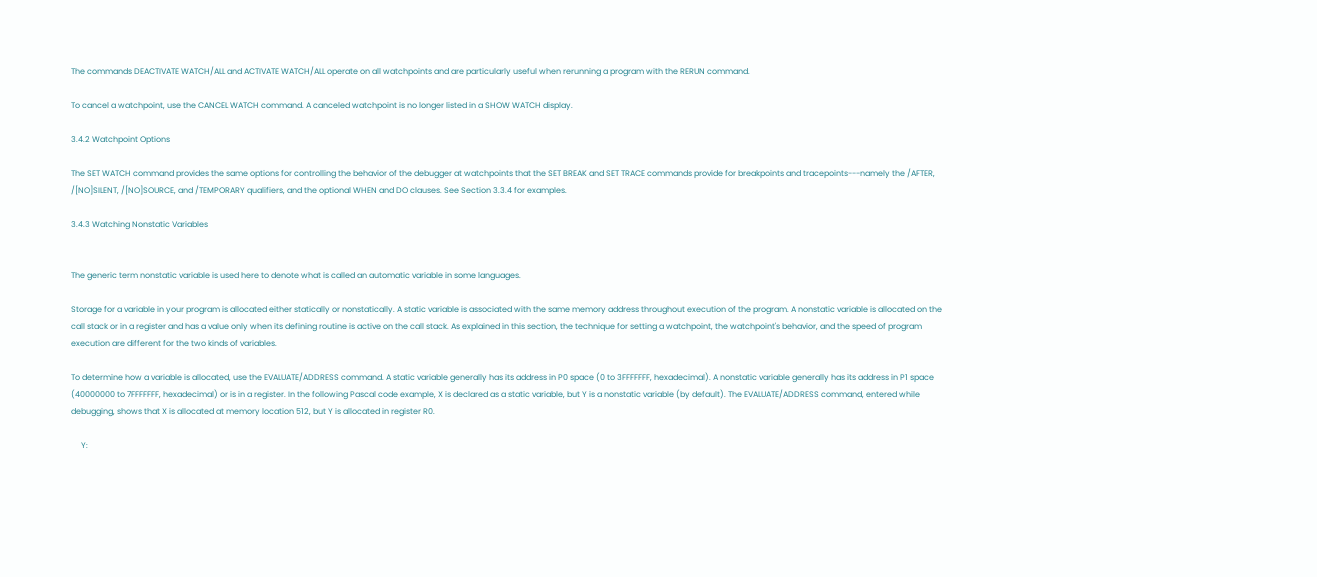The commands DEACTIVATE WATCH/ALL and ACTIVATE WATCH/ALL operate on all watchpoints and are particularly useful when rerunning a program with the RERUN command.

To cancel a watchpoint, use the CANCEL WATCH command. A canceled watchpoint is no longer listed in a SHOW WATCH display.

3.4.2 Watchpoint Options

The SET WATCH command provides the same options for controlling the behavior of the debugger at watchpoints that the SET BREAK and SET TRACE commands provide for breakpoints and tracepoints---namely the /AFTER, /[NO]SILENT, /[NO]SOURCE, and /TEMPORARY qualifiers, and the optional WHEN and DO clauses. See Section 3.3.4 for examples.

3.4.3 Watching Nonstatic Variables


The generic term nonstatic variable is used here to denote what is called an automatic variable in some languages.

Storage for a variable in your program is allocated either statically or nonstatically. A static variable is associated with the same memory address throughout execution of the program. A nonstatic variable is allocated on the call stack or in a register and has a value only when its defining routine is active on the call stack. As explained in this section, the technique for setting a watchpoint, the watchpoint's behavior, and the speed of program execution are different for the two kinds of variables.

To determine how a variable is allocated, use the EVALUATE/ADDRESS command. A static variable generally has its address in P0 space (0 to 3FFFFFFF, hexadecimal). A nonstatic variable generally has its address in P1 space (40000000 to 7FFFFFFF, hexadecimal) or is in a register. In the following Pascal code example, X is declared as a static variable, but Y is a nonstatic variable (by default). The EVALUATE/ADDRESS command, entered while debugging, shows that X is allocated at memory location 512, but Y is allocated in register R0.

     Y: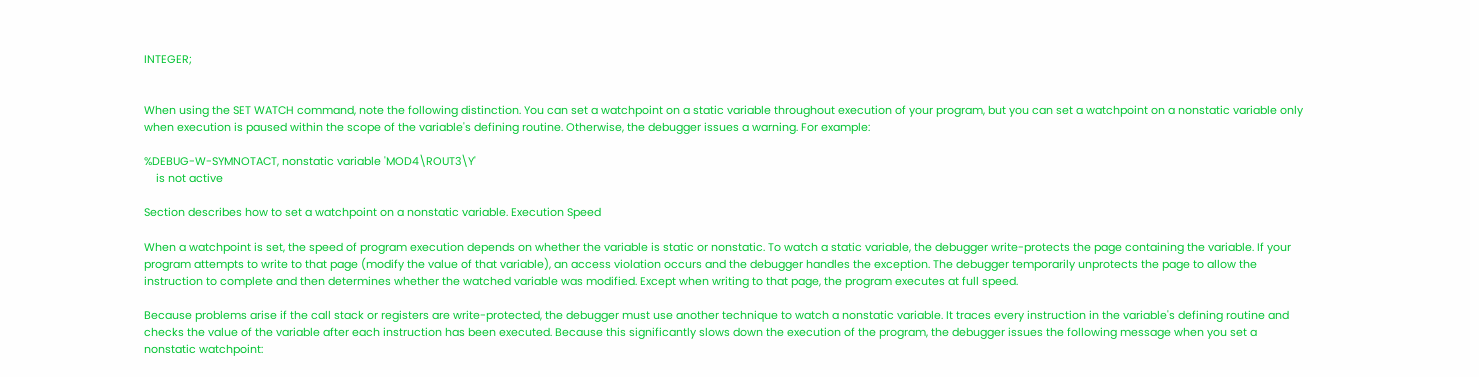INTEGER;


When using the SET WATCH command, note the following distinction. You can set a watchpoint on a static variable throughout execution of your program, but you can set a watchpoint on a nonstatic variable only when execution is paused within the scope of the variable's defining routine. Otherwise, the debugger issues a warning. For example:

%DEBUG-W-SYMNOTACT, nonstatic variable 'MOD4\ROUT3\Y'
    is not active

Section describes how to set a watchpoint on a nonstatic variable. Execution Speed

When a watchpoint is set, the speed of program execution depends on whether the variable is static or nonstatic. To watch a static variable, the debugger write-protects the page containing the variable. If your program attempts to write to that page (modify the value of that variable), an access violation occurs and the debugger handles the exception. The debugger temporarily unprotects the page to allow the instruction to complete and then determines whether the watched variable was modified. Except when writing to that page, the program executes at full speed.

Because problems arise if the call stack or registers are write-protected, the debugger must use another technique to watch a nonstatic variable. It traces every instruction in the variable's defining routine and checks the value of the variable after each instruction has been executed. Because this significantly slows down the execution of the program, the debugger issues the following message when you set a nonstatic watchpoint: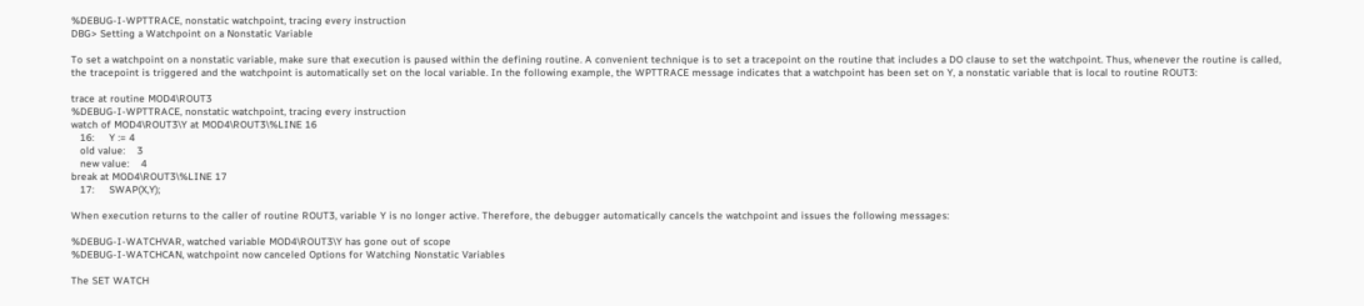%DEBUG-I-WPTTRACE, nonstatic watchpoint, tracing every instruction
DBG> Setting a Watchpoint on a Nonstatic Variable

To set a watchpoint on a nonstatic variable, make sure that execution is paused within the defining routine. A convenient technique is to set a tracepoint on the routine that includes a DO clause to set the watchpoint. Thus, whenever the routine is called, the tracepoint is triggered and the watchpoint is automatically set on the local variable. In the following example, the WPTTRACE message indicates that a watchpoint has been set on Y, a nonstatic variable that is local to routine ROUT3:

trace at routine MOD4\ROUT3
%DEBUG-I-WPTTRACE, nonstatic watchpoint, tracing every instruction
watch of MOD4\ROUT3\Y at MOD4\ROUT3\%LINE 16
   16:     Y := 4
   old value:    3
   new value:    4
break at MOD4\ROUT3\%LINE 17
   17:     SWAP(X,Y);

When execution returns to the caller of routine ROUT3, variable Y is no longer active. Therefore, the debugger automatically cancels the watchpoint and issues the following messages:

%DEBUG-I-WATCHVAR, watched variable MOD4\ROUT3\Y has gone out of scope
%DEBUG-I-WATCHCAN, watchpoint now canceled Options for Watching Nonstatic Variables

The SET WATCH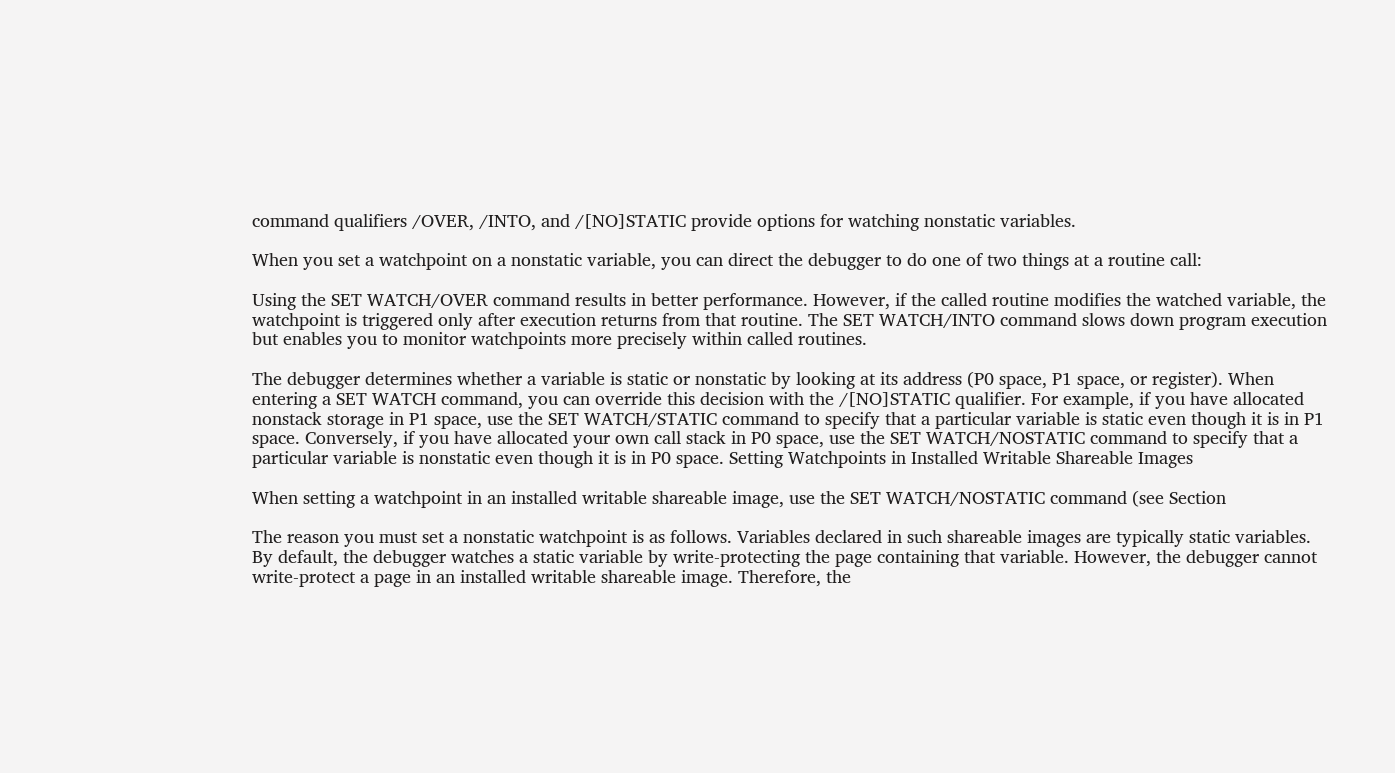command qualifiers /OVER, /INTO, and /[NO]STATIC provide options for watching nonstatic variables.

When you set a watchpoint on a nonstatic variable, you can direct the debugger to do one of two things at a routine call:

Using the SET WATCH/OVER command results in better performance. However, if the called routine modifies the watched variable, the watchpoint is triggered only after execution returns from that routine. The SET WATCH/INTO command slows down program execution but enables you to monitor watchpoints more precisely within called routines.

The debugger determines whether a variable is static or nonstatic by looking at its address (P0 space, P1 space, or register). When entering a SET WATCH command, you can override this decision with the /[NO]STATIC qualifier. For example, if you have allocated nonstack storage in P1 space, use the SET WATCH/STATIC command to specify that a particular variable is static even though it is in P1 space. Conversely, if you have allocated your own call stack in P0 space, use the SET WATCH/NOSTATIC command to specify that a particular variable is nonstatic even though it is in P0 space. Setting Watchpoints in Installed Writable Shareable Images

When setting a watchpoint in an installed writable shareable image, use the SET WATCH/NOSTATIC command (see Section

The reason you must set a nonstatic watchpoint is as follows. Variables declared in such shareable images are typically static variables. By default, the debugger watches a static variable by write-protecting the page containing that variable. However, the debugger cannot write-protect a page in an installed writable shareable image. Therefore, the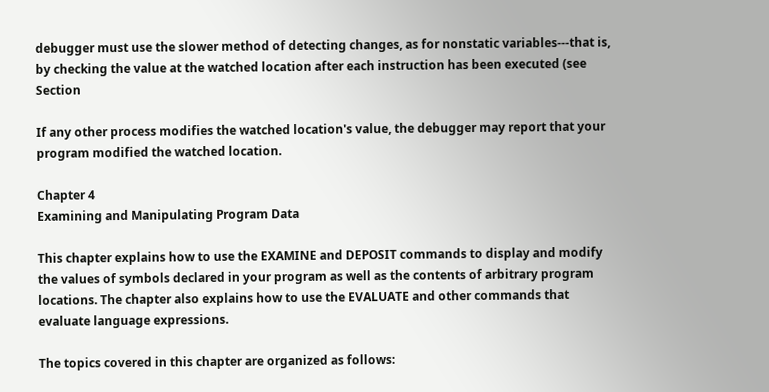debugger must use the slower method of detecting changes, as for nonstatic variables---that is, by checking the value at the watched location after each instruction has been executed (see Section

If any other process modifies the watched location's value, the debugger may report that your program modified the watched location.

Chapter 4
Examining and Manipulating Program Data

This chapter explains how to use the EXAMINE and DEPOSIT commands to display and modify the values of symbols declared in your program as well as the contents of arbitrary program locations. The chapter also explains how to use the EVALUATE and other commands that evaluate language expressions.

The topics covered in this chapter are organized as follows: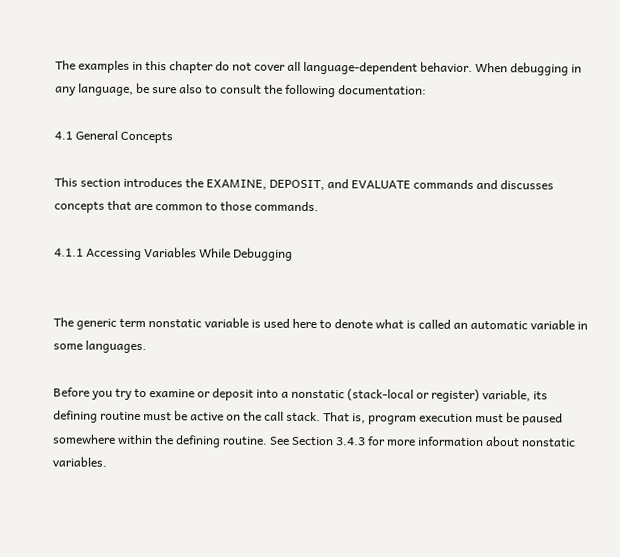The examples in this chapter do not cover all language-dependent behavior. When debugging in any language, be sure also to consult the following documentation:

4.1 General Concepts

This section introduces the EXAMINE, DEPOSIT, and EVALUATE commands and discusses concepts that are common to those commands.

4.1.1 Accessing Variables While Debugging


The generic term nonstatic variable is used here to denote what is called an automatic variable in some languages.

Before you try to examine or deposit into a nonstatic (stack-local or register) variable, its defining routine must be active on the call stack. That is, program execution must be paused somewhere within the defining routine. See Section 3.4.3 for more information about nonstatic variables.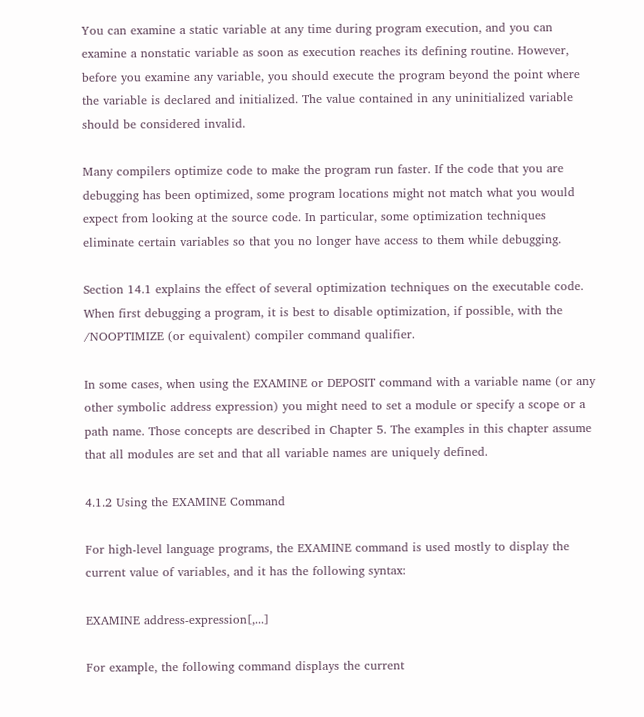You can examine a static variable at any time during program execution, and you can examine a nonstatic variable as soon as execution reaches its defining routine. However, before you examine any variable, you should execute the program beyond the point where the variable is declared and initialized. The value contained in any uninitialized variable should be considered invalid.

Many compilers optimize code to make the program run faster. If the code that you are debugging has been optimized, some program locations might not match what you would expect from looking at the source code. In particular, some optimization techniques eliminate certain variables so that you no longer have access to them while debugging.

Section 14.1 explains the effect of several optimization techniques on the executable code. When first debugging a program, it is best to disable optimization, if possible, with the /NOOPTIMIZE (or equivalent) compiler command qualifier.

In some cases, when using the EXAMINE or DEPOSIT command with a variable name (or any other symbolic address expression) you might need to set a module or specify a scope or a path name. Those concepts are described in Chapter 5. The examples in this chapter assume that all modules are set and that all variable names are uniquely defined.

4.1.2 Using the EXAMINE Command

For high-level language programs, the EXAMINE command is used mostly to display the current value of variables, and it has the following syntax:

EXAMINE address-expression[,...]

For example, the following command displays the current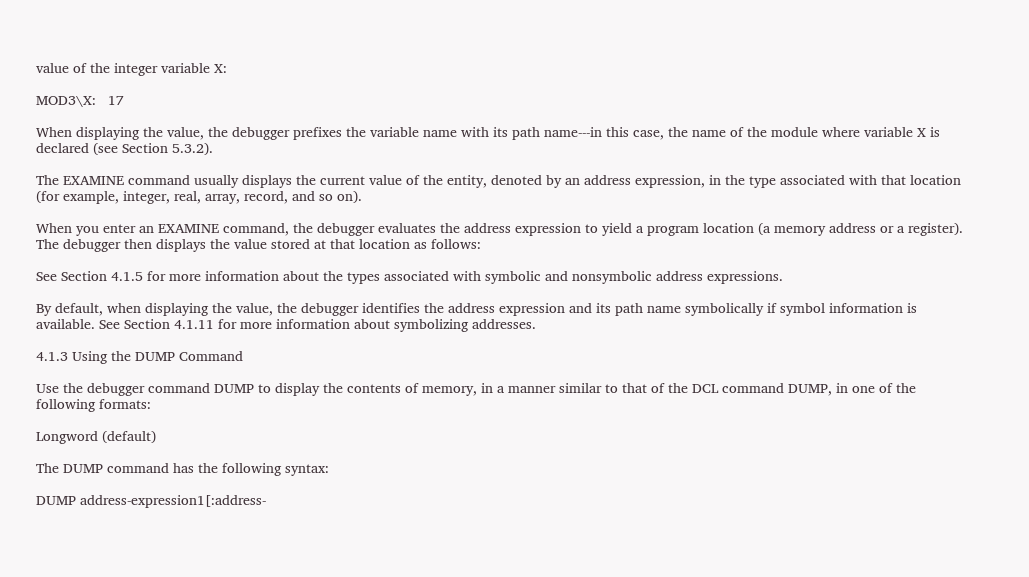value of the integer variable X:

MOD3\X:   17

When displaying the value, the debugger prefixes the variable name with its path name---in this case, the name of the module where variable X is declared (see Section 5.3.2).

The EXAMINE command usually displays the current value of the entity, denoted by an address expression, in the type associated with that location (for example, integer, real, array, record, and so on).

When you enter an EXAMINE command, the debugger evaluates the address expression to yield a program location (a memory address or a register). The debugger then displays the value stored at that location as follows:

See Section 4.1.5 for more information about the types associated with symbolic and nonsymbolic address expressions.

By default, when displaying the value, the debugger identifies the address expression and its path name symbolically if symbol information is available. See Section 4.1.11 for more information about symbolizing addresses.

4.1.3 Using the DUMP Command

Use the debugger command DUMP to display the contents of memory, in a manner similar to that of the DCL command DUMP, in one of the following formats:

Longword (default)

The DUMP command has the following syntax:

DUMP address-expression1[:address-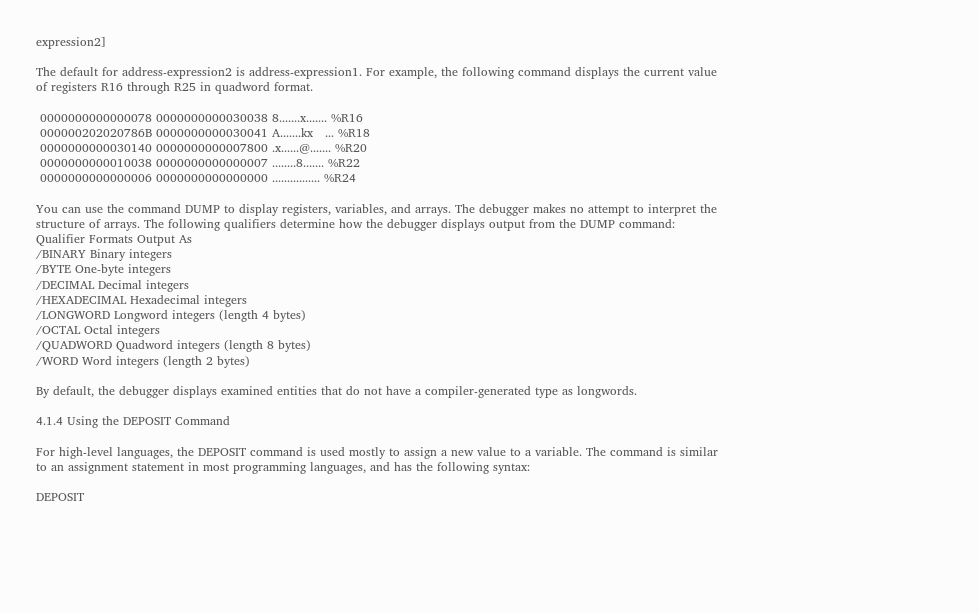expression2]

The default for address-expression2 is address-expression1. For example, the following command displays the current value of registers R16 through R25 in quadword format.

 0000000000000078 0000000000030038 8.......x....... %R16
 000000202020786B 0000000000030041 A.......kx   ... %R18
 0000000000030140 0000000000007800 .x......@....... %R20
 0000000000010038 0000000000000007 ........8....... %R22
 0000000000000006 0000000000000000 ................ %R24

You can use the command DUMP to display registers, variables, and arrays. The debugger makes no attempt to interpret the structure of arrays. The following qualifiers determine how the debugger displays output from the DUMP command:
Qualifier Formats Output As
/BINARY Binary integers
/BYTE One-byte integers
/DECIMAL Decimal integers
/HEXADECIMAL Hexadecimal integers
/LONGWORD Longword integers (length 4 bytes)
/OCTAL Octal integers
/QUADWORD Quadword integers (length 8 bytes)
/WORD Word integers (length 2 bytes)

By default, the debugger displays examined entities that do not have a compiler-generated type as longwords.

4.1.4 Using the DEPOSIT Command

For high-level languages, the DEPOSIT command is used mostly to assign a new value to a variable. The command is similar to an assignment statement in most programming languages, and has the following syntax:

DEPOSIT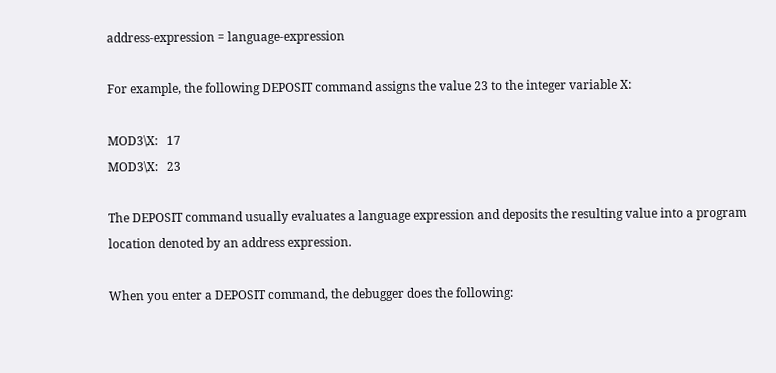address-expression = language-expression

For example, the following DEPOSIT command assigns the value 23 to the integer variable X:

MOD3\X:   17
MOD3\X:   23

The DEPOSIT command usually evaluates a language expression and deposits the resulting value into a program location denoted by an address expression.

When you enter a DEPOSIT command, the debugger does the following: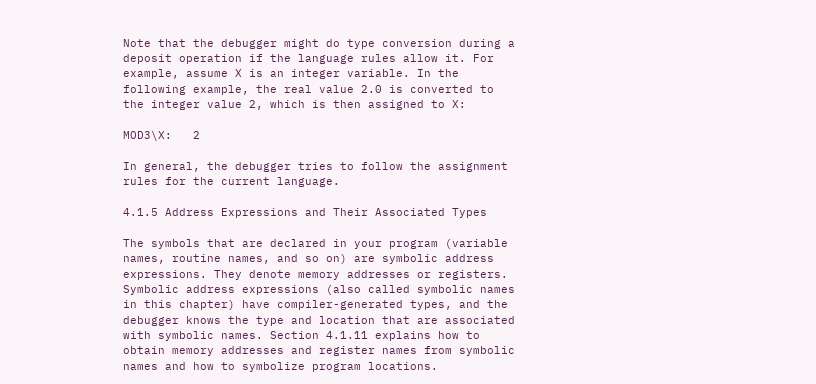Note that the debugger might do type conversion during a deposit operation if the language rules allow it. For example, assume X is an integer variable. In the following example, the real value 2.0 is converted to the integer value 2, which is then assigned to X:

MOD3\X:   2

In general, the debugger tries to follow the assignment rules for the current language.

4.1.5 Address Expressions and Their Associated Types

The symbols that are declared in your program (variable names, routine names, and so on) are symbolic address expressions. They denote memory addresses or registers. Symbolic address expressions (also called symbolic names in this chapter) have compiler-generated types, and the debugger knows the type and location that are associated with symbolic names. Section 4.1.11 explains how to obtain memory addresses and register names from symbolic names and how to symbolize program locations.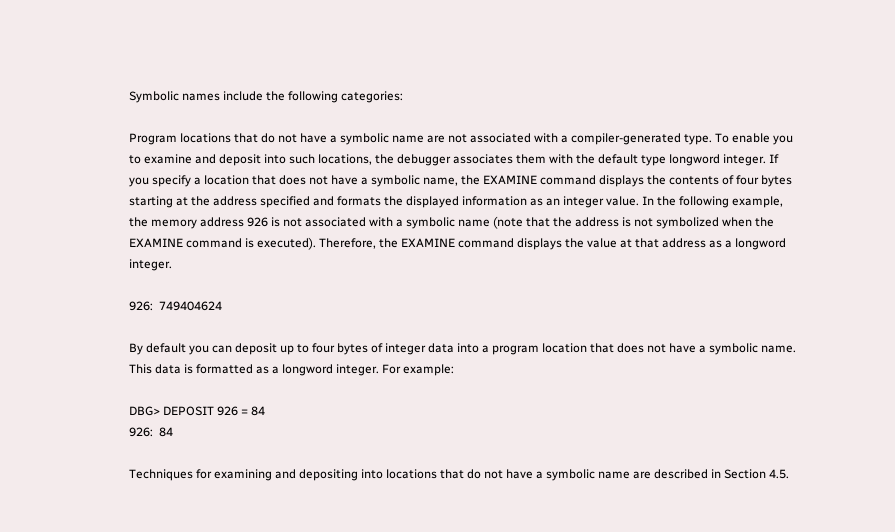Symbolic names include the following categories:

Program locations that do not have a symbolic name are not associated with a compiler-generated type. To enable you to examine and deposit into such locations, the debugger associates them with the default type longword integer. If you specify a location that does not have a symbolic name, the EXAMINE command displays the contents of four bytes starting at the address specified and formats the displayed information as an integer value. In the following example, the memory address 926 is not associated with a symbolic name (note that the address is not symbolized when the EXAMINE command is executed). Therefore, the EXAMINE command displays the value at that address as a longword integer.

926:  749404624

By default you can deposit up to four bytes of integer data into a program location that does not have a symbolic name. This data is formatted as a longword integer. For example:

DBG> DEPOSIT 926 = 84
926:  84

Techniques for examining and depositing into locations that do not have a symbolic name are described in Section 4.5.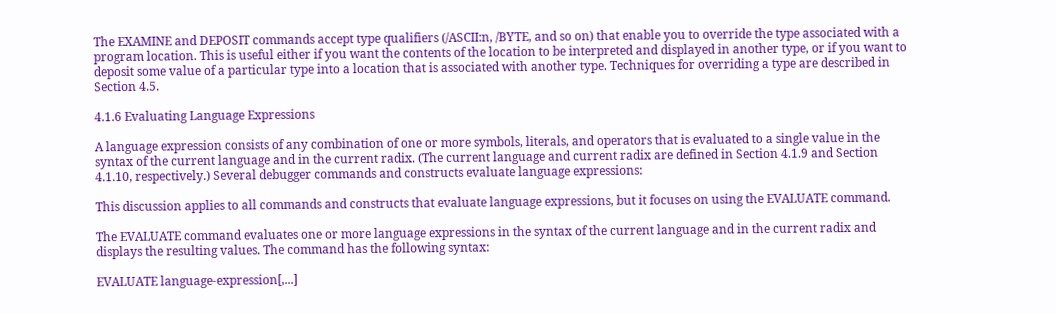The EXAMINE and DEPOSIT commands accept type qualifiers (/ASCII:n, /BYTE, and so on) that enable you to override the type associated with a program location. This is useful either if you want the contents of the location to be interpreted and displayed in another type, or if you want to deposit some value of a particular type into a location that is associated with another type. Techniques for overriding a type are described in Section 4.5.

4.1.6 Evaluating Language Expressions

A language expression consists of any combination of one or more symbols, literals, and operators that is evaluated to a single value in the syntax of the current language and in the current radix. (The current language and current radix are defined in Section 4.1.9 and Section 4.1.10, respectively.) Several debugger commands and constructs evaluate language expressions:

This discussion applies to all commands and constructs that evaluate language expressions, but it focuses on using the EVALUATE command.

The EVALUATE command evaluates one or more language expressions in the syntax of the current language and in the current radix and displays the resulting values. The command has the following syntax:

EVALUATE language-expression[,...]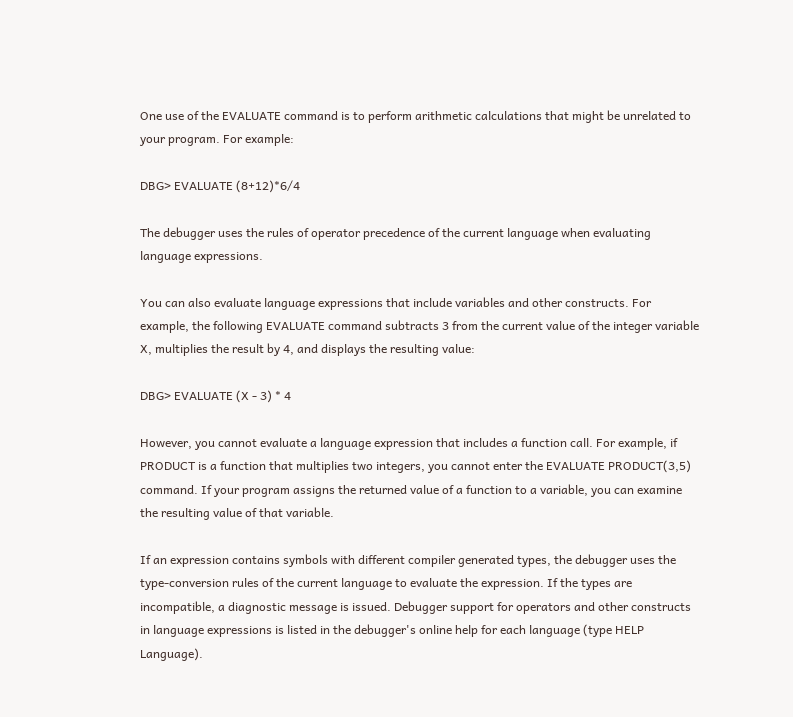One use of the EVALUATE command is to perform arithmetic calculations that might be unrelated to your program. For example:

DBG> EVALUATE (8+12)*6/4

The debugger uses the rules of operator precedence of the current language when evaluating language expressions.

You can also evaluate language expressions that include variables and other constructs. For example, the following EVALUATE command subtracts 3 from the current value of the integer variable X, multiplies the result by 4, and displays the resulting value:

DBG> EVALUATE (X - 3) * 4

However, you cannot evaluate a language expression that includes a function call. For example, if PRODUCT is a function that multiplies two integers, you cannot enter the EVALUATE PRODUCT(3,5) command. If your program assigns the returned value of a function to a variable, you can examine the resulting value of that variable.

If an expression contains symbols with different compiler generated types, the debugger uses the type-conversion rules of the current language to evaluate the expression. If the types are incompatible, a diagnostic message is issued. Debugger support for operators and other constructs in language expressions is listed in the debugger's online help for each language (type HELP Language).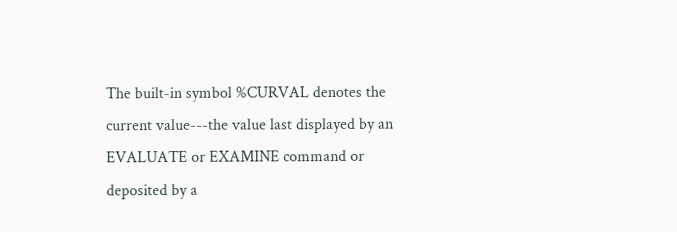The built-in symbol %CURVAL denotes the current value---the value last displayed by an EVALUATE or EXAMINE command or deposited by a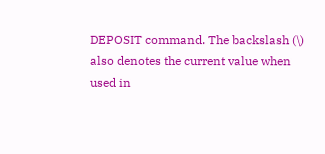DEPOSIT command. The backslash (\) also denotes the current value when used in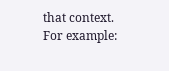that context. For example: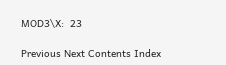MOD3\X:  23

Previous Next Contents Index